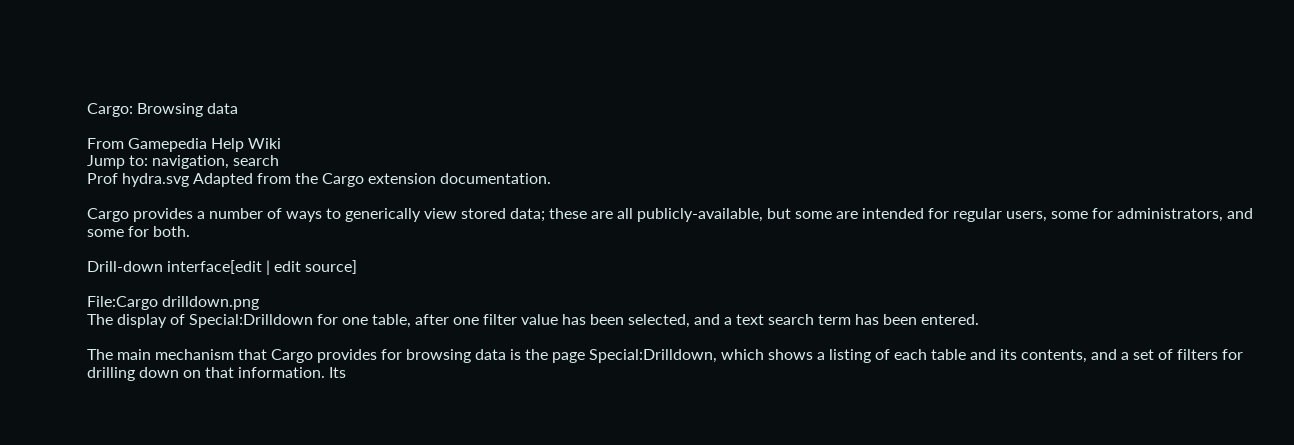Cargo: Browsing data

From Gamepedia Help Wiki
Jump to: navigation, search
Prof hydra.svg Adapted from the Cargo extension documentation.

Cargo provides a number of ways to generically view stored data; these are all publicly-available, but some are intended for regular users, some for administrators, and some for both.

Drill-down interface[edit | edit source]

File:Cargo drilldown.png
The display of Special:Drilldown for one table, after one filter value has been selected, and a text search term has been entered.

The main mechanism that Cargo provides for browsing data is the page Special:Drilldown, which shows a listing of each table and its contents, and a set of filters for drilling down on that information. Its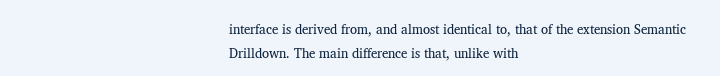interface is derived from, and almost identical to, that of the extension Semantic Drilldown. The main difference is that, unlike with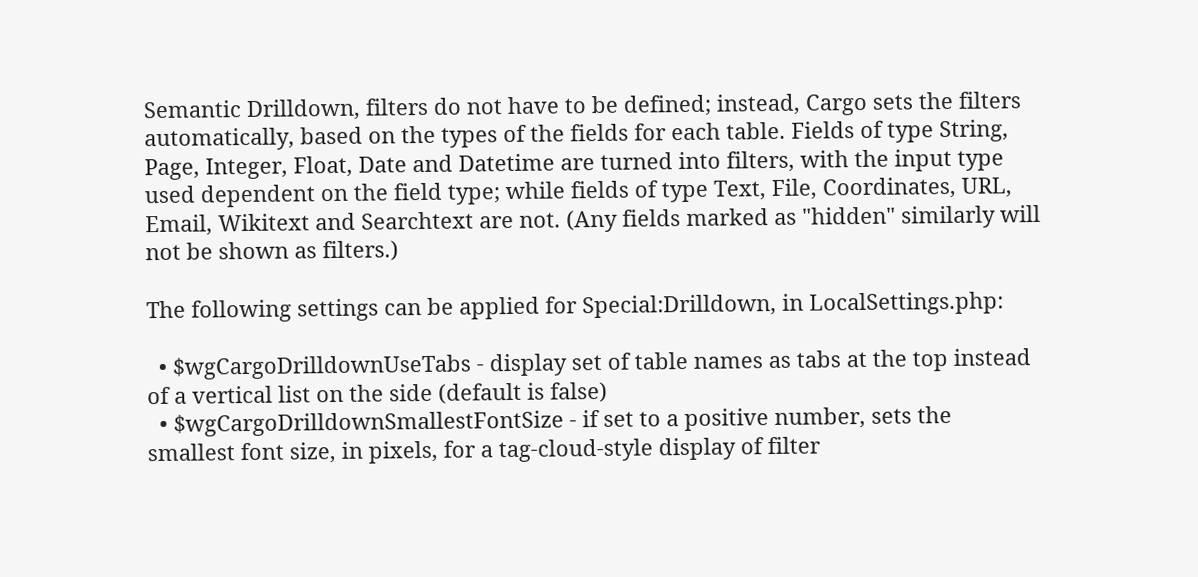Semantic Drilldown, filters do not have to be defined; instead, Cargo sets the filters automatically, based on the types of the fields for each table. Fields of type String, Page, Integer, Float, Date and Datetime are turned into filters, with the input type used dependent on the field type; while fields of type Text, File, Coordinates, URL, Email, Wikitext and Searchtext are not. (Any fields marked as "hidden" similarly will not be shown as filters.)

The following settings can be applied for Special:Drilldown, in LocalSettings.php:

  • $wgCargoDrilldownUseTabs - display set of table names as tabs at the top instead of a vertical list on the side (default is false)
  • $wgCargoDrilldownSmallestFontSize - if set to a positive number, sets the smallest font size, in pixels, for a tag-cloud-style display of filter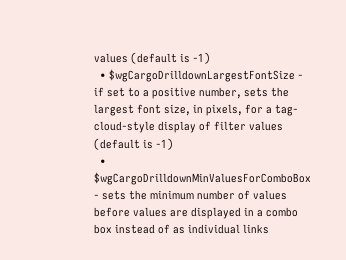values (default is -1)
  • $wgCargoDrilldownLargestFontSize - if set to a positive number, sets the largest font size, in pixels, for a tag-cloud-style display of filter values (default is -1)
  • $wgCargoDrilldownMinValuesForComboBox - sets the minimum number of values before values are displayed in a combo box instead of as individual links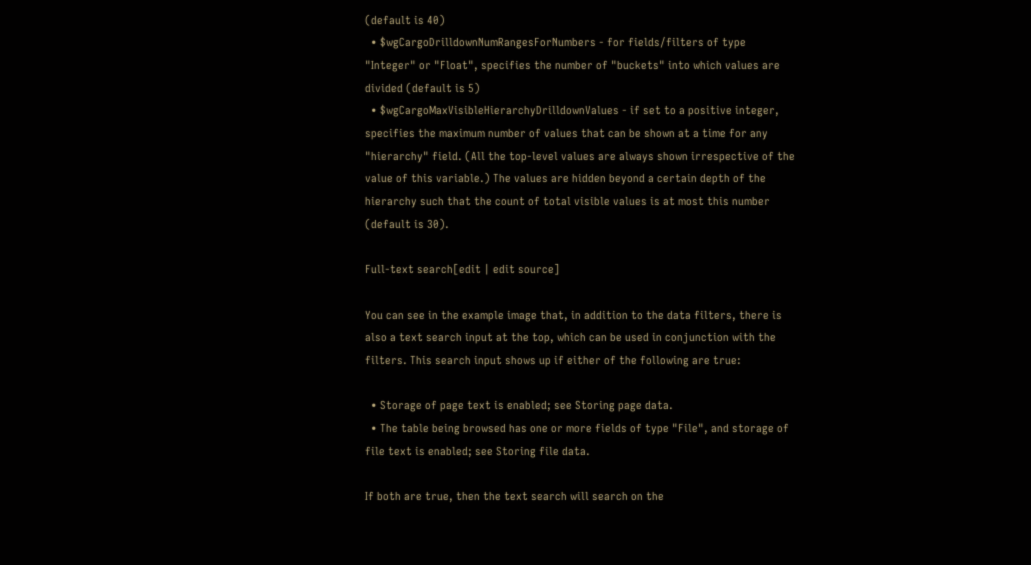(default is 40)
  • $wgCargoDrilldownNumRangesForNumbers - for fields/filters of type "Integer" or "Float", specifies the number of "buckets" into which values are divided (default is 5)
  • $wgCargoMaxVisibleHierarchyDrilldownValues - if set to a positive integer, specifies the maximum number of values that can be shown at a time for any "hierarchy" field. (All the top-level values are always shown irrespective of the value of this variable.) The values are hidden beyond a certain depth of the hierarchy such that the count of total visible values is at most this number (default is 30).

Full-text search[edit | edit source]

You can see in the example image that, in addition to the data filters, there is also a text search input at the top, which can be used in conjunction with the filters. This search input shows up if either of the following are true:

  • Storage of page text is enabled; see Storing page data.
  • The table being browsed has one or more fields of type "File", and storage of file text is enabled; see Storing file data.

If both are true, then the text search will search on the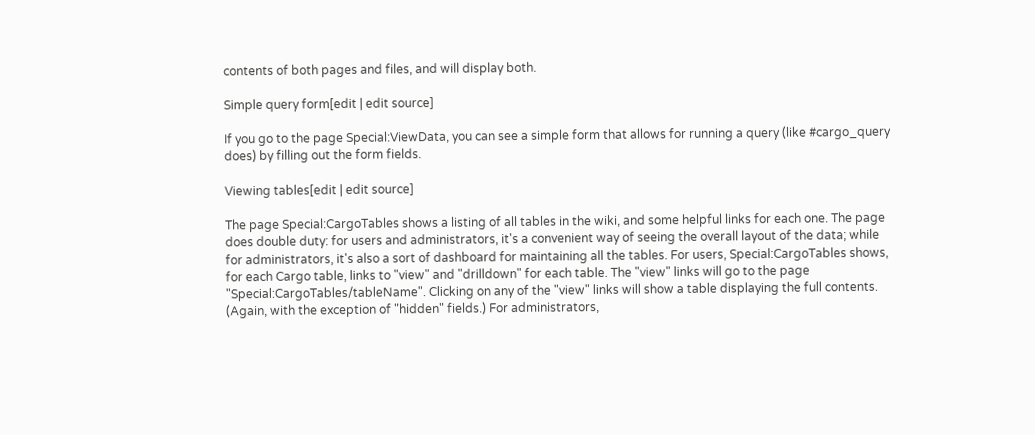contents of both pages and files, and will display both.

Simple query form[edit | edit source]

If you go to the page Special:ViewData, you can see a simple form that allows for running a query (like #cargo_query does) by filling out the form fields.

Viewing tables[edit | edit source]

The page Special:CargoTables shows a listing of all tables in the wiki, and some helpful links for each one. The page does double duty: for users and administrators, it's a convenient way of seeing the overall layout of the data; while for administrators, it's also a sort of dashboard for maintaining all the tables. For users, Special:CargoTables shows, for each Cargo table, links to "view" and "drilldown" for each table. The "view" links will go to the page "Special:CargoTables/tableName". Clicking on any of the "view" links will show a table displaying the full contents. (Again, with the exception of "hidden" fields.) For administrators,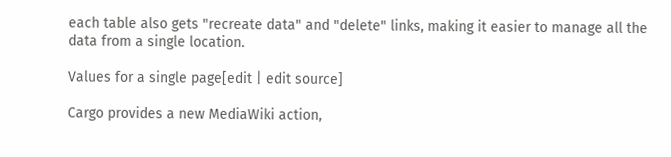each table also gets "recreate data" and "delete" links, making it easier to manage all the data from a single location.

Values for a single page[edit | edit source]

Cargo provides a new MediaWiki action,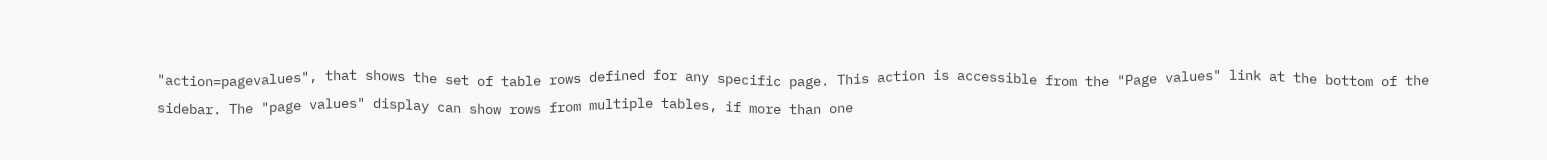"action=pagevalues", that shows the set of table rows defined for any specific page. This action is accessible from the "Page values" link at the bottom of the sidebar. The "page values" display can show rows from multiple tables, if more than one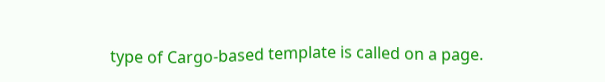type of Cargo-based template is called on a page.